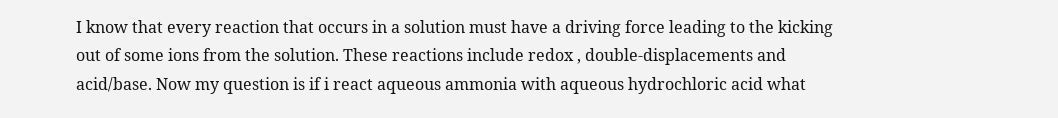I know that every reaction that occurs in a solution must have a driving force leading to the kicking out of some ions from the solution. These reactions include redox , double-displacements and acid/base. Now my question is if i react aqueous ammonia with aqueous hydrochloric acid what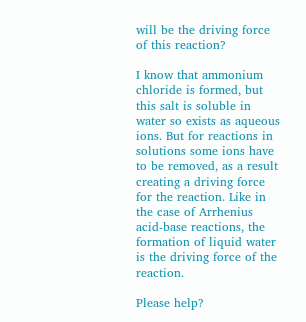will be the driving force of this reaction?

I know that ammonium chloride is formed, but this salt is soluble in water so exists as aqueous ions. But for reactions in solutions some ions have to be removed, as a result creating a driving force for the reaction. Like in the case of Arrhenius acid-base reactions, the formation of liquid water is the driving force of the reaction.

Please help?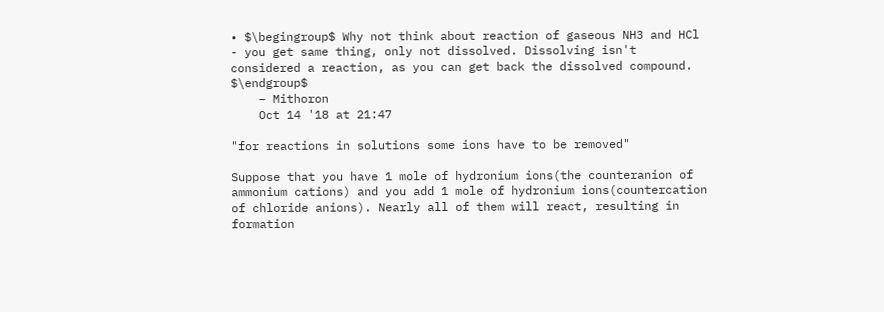• $\begingroup$ Why not think about reaction of gaseous NH3 and HCl - you get same thing, only not dissolved. Dissolving isn't considered a reaction, as you can get back the dissolved compound. $\endgroup$
    – Mithoron
    Oct 14 '18 at 21:47

"for reactions in solutions some ions have to be removed"

Suppose that you have 1 mole of hydronium ions(the counteranion of ammonium cations) and you add 1 mole of hydronium ions(countercation of chloride anions). Nearly all of them will react, resulting in formation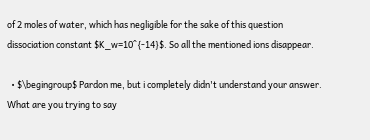of 2 moles of water, which has negligible for the sake of this question dissociation constant $K_w=10^{-14}$. So all the mentioned ions disappear.

  • $\begingroup$ Pardon me, but i completely didn't understand your answer. What are you trying to say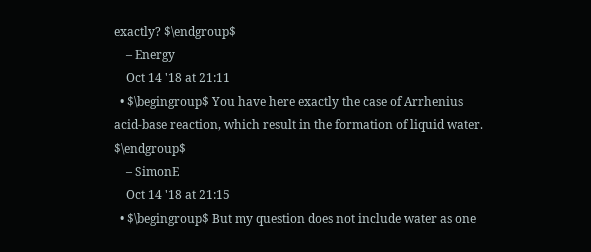exactly? $\endgroup$
    – Energy
    Oct 14 '18 at 21:11
  • $\begingroup$ You have here exactly the case of Arrhenius acid-base reaction, which result in the formation of liquid water. $\endgroup$
    – SimonE
    Oct 14 '18 at 21:15
  • $\begingroup$ But my question does not include water as one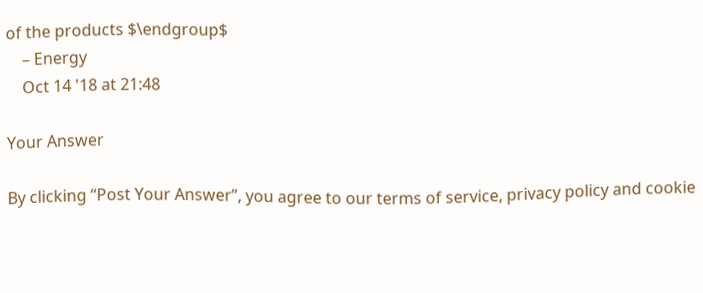of the products $\endgroup$
    – Energy
    Oct 14 '18 at 21:48

Your Answer

By clicking “Post Your Answer”, you agree to our terms of service, privacy policy and cookie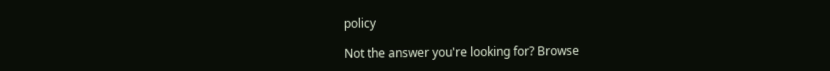policy

Not the answer you're looking for? Browse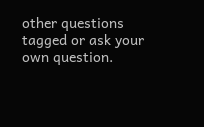other questions tagged or ask your own question.